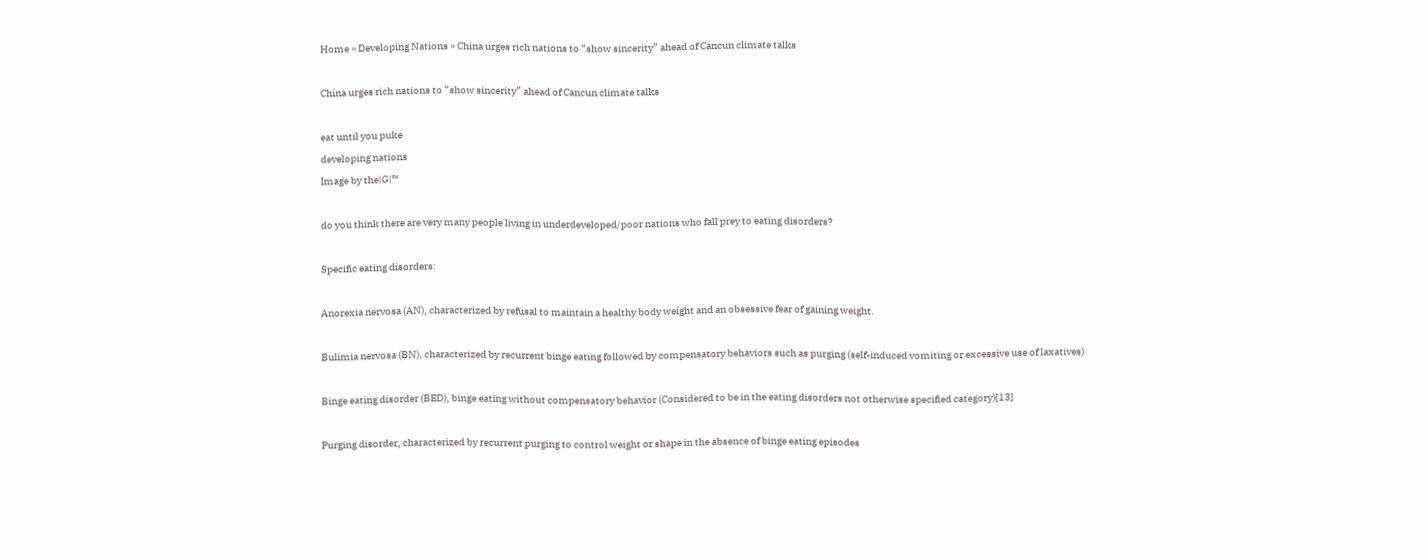Home » Developing Nations » China urges rich nations to “show sincerity” ahead of Cancun climate talks

China urges rich nations to “show sincerity” ahead of Cancun climate talks

eat until you puke
developing nations
Image by the|G|™

do you think there are very many people living in underdeveloped/poor nations who fall prey to eating disorders?

Specific eating disorders:

Anorexia nervosa (AN), characterized by refusal to maintain a healthy body weight and an obsessive fear of gaining weight.

Bulimia nervosa (BN), characterized by recurrent binge eating followed by compensatory behaviors such as purging (self-induced vomiting or excessive use of laxatives)

Binge eating disorder (BED), binge eating without compensatory behavior (Considered to be in the eating disorders not otherwise specified category)[13]

Purging disorder, characterized by recurrent purging to control weight or shape in the absence of binge eating episodes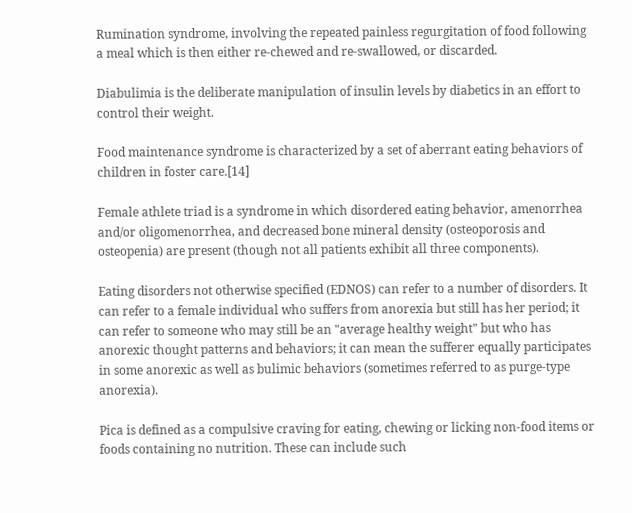Rumination syndrome, involving the repeated painless regurgitation of food following a meal which is then either re-chewed and re-swallowed, or discarded.

Diabulimia is the deliberate manipulation of insulin levels by diabetics in an effort to control their weight.

Food maintenance syndrome is characterized by a set of aberrant eating behaviors of children in foster care.[14]

Female athlete triad is a syndrome in which disordered eating behavior, amenorrhea and/or oligomenorrhea, and decreased bone mineral density (osteoporosis and osteopenia) are present (though not all patients exhibit all three components).

Eating disorders not otherwise specified (EDNOS) can refer to a number of disorders. It can refer to a female individual who suffers from anorexia but still has her period; it can refer to someone who may still be an "average healthy weight" but who has anorexic thought patterns and behaviors; it can mean the sufferer equally participates in some anorexic as well as bulimic behaviors (sometimes referred to as purge-type anorexia).

Pica is defined as a compulsive craving for eating, chewing or licking non-food items or foods containing no nutrition. These can include such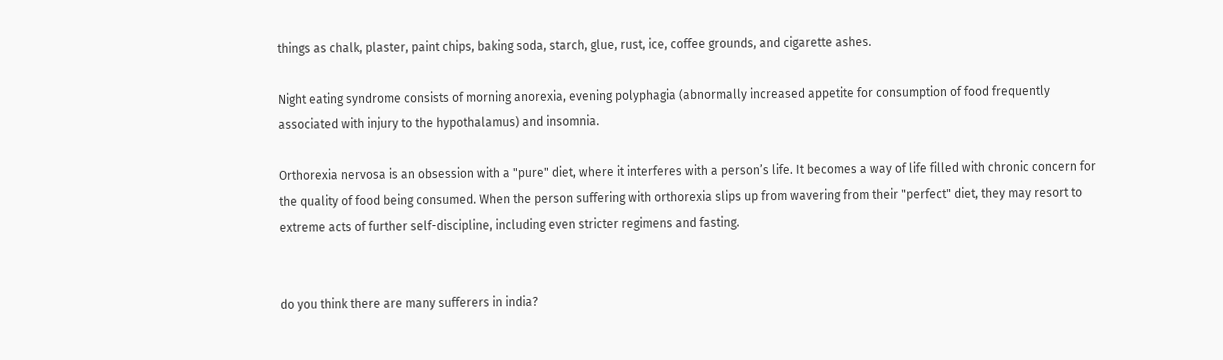things as chalk, plaster, paint chips, baking soda, starch, glue, rust, ice, coffee grounds, and cigarette ashes.

Night eating syndrome consists of morning anorexia, evening polyphagia (abnormally increased appetite for consumption of food frequently associated with injury to the hypothalamus) and insomnia.

Orthorexia nervosa is an obsession with a "pure" diet, where it interferes with a person’s life. It becomes a way of life filled with chronic concern for the quality of food being consumed. When the person suffering with orthorexia slips up from wavering from their "perfect" diet, they may resort to extreme acts of further self-discipline, including even stricter regimens and fasting.


do you think there are many sufferers in india?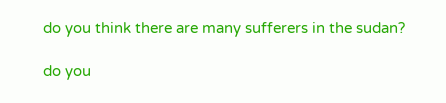do you think there are many sufferers in the sudan?

do you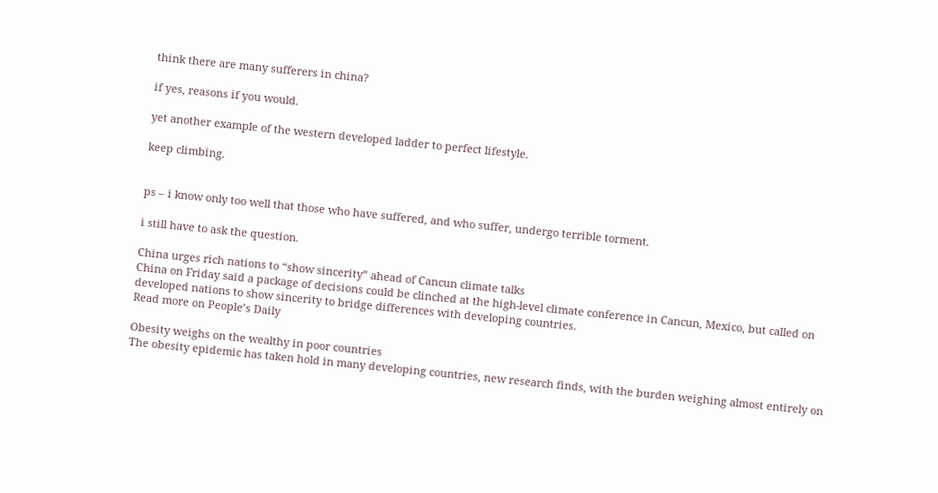think there are many sufferers in china?

if yes, reasons if you would.

yet another example of the western developed ladder to perfect lifestyle.

keep climbing.


ps – i know only too well that those who have suffered, and who suffer, undergo terrible torment.

i still have to ask the question.

China urges rich nations to “show sincerity” ahead of Cancun climate talks
China on Friday said a package of decisions could be clinched at the high-level climate conference in Cancun, Mexico, but called on developed nations to show sincerity to bridge differences with developing countries.
Read more on People’s Daily

Obesity weighs on the wealthy in poor countries
The obesity epidemic has taken hold in many developing countries, new research finds, with the burden weighing almost entirely on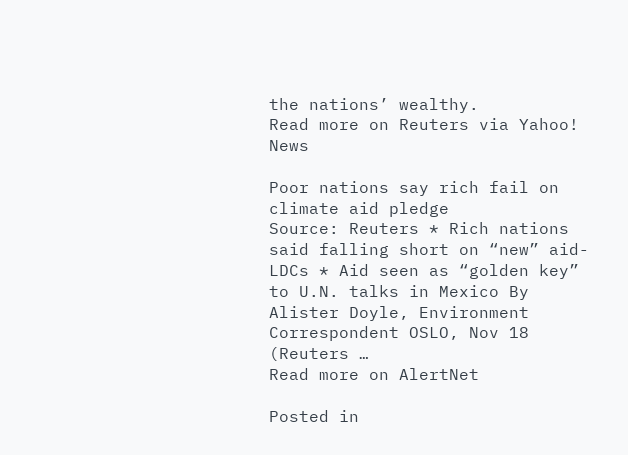the nations’ wealthy.
Read more on Reuters via Yahoo! News

Poor nations say rich fail on climate aid pledge
Source: Reuters * Rich nations said falling short on “new” aid-LDCs * Aid seen as “golden key” to U.N. talks in Mexico By Alister Doyle, Environment Correspondent OSLO, Nov 18 (Reuters …
Read more on AlertNet

Posted in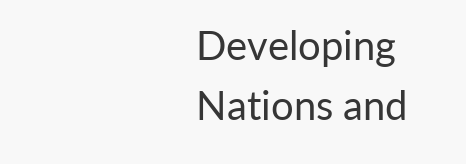Developing Nations and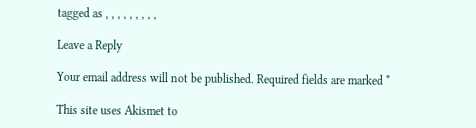tagged as , , , , , , , , ,

Leave a Reply

Your email address will not be published. Required fields are marked *

This site uses Akismet to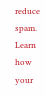reduce spam. Learn how your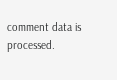comment data is processed.